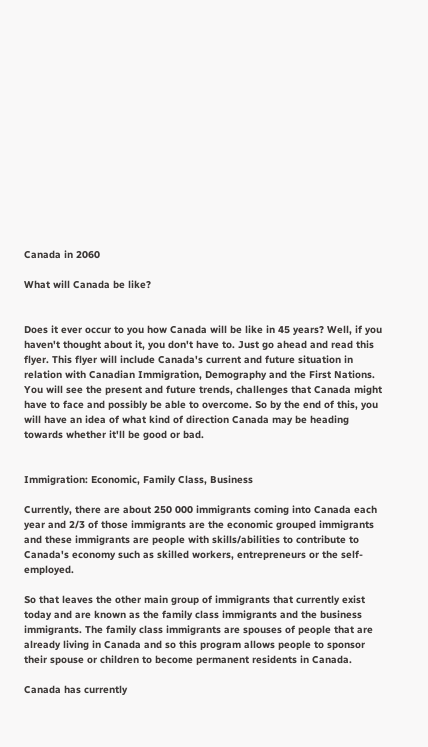Canada in 2060

What will Canada be like?


Does it ever occur to you how Canada will be like in 45 years? Well, if you haven't thought about it, you don't have to. Just go ahead and read this flyer. This flyer will include Canada's current and future situation in relation with Canadian Immigration, Demography and the First Nations. You will see the present and future trends, challenges that Canada might have to face and possibly be able to overcome. So by the end of this, you will have an idea of what kind of direction Canada may be heading towards whether it'll be good or bad.


Immigration: Economic, Family Class, Business

Currently, there are about 250 000 immigrants coming into Canada each year and 2/3 of those immigrants are the economic grouped immigrants and these immigrants are people with skills/abilities to contribute to Canada's economy such as skilled workers, entrepreneurs or the self-employed.

So that leaves the other main group of immigrants that currently exist today and are known as the family class immigrants and the business immigrants. The family class immigrants are spouses of people that are already living in Canada and so this program allows people to sponsor their spouse or children to become permanent residents in Canada.

Canada has currently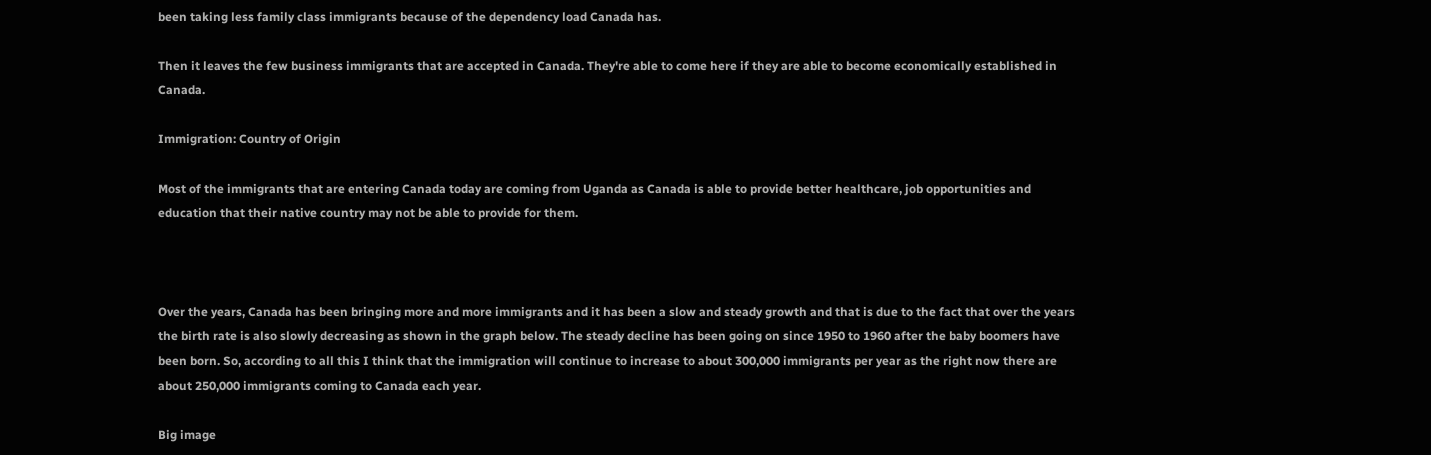been taking less family class immigrants because of the dependency load Canada has.

Then it leaves the few business immigrants that are accepted in Canada. They're able to come here if they are able to become economically established in Canada.

Immigration: Country of Origin

Most of the immigrants that are entering Canada today are coming from Uganda as Canada is able to provide better healthcare, job opportunities and education that their native country may not be able to provide for them.



Over the years, Canada has been bringing more and more immigrants and it has been a slow and steady growth and that is due to the fact that over the years the birth rate is also slowly decreasing as shown in the graph below. The steady decline has been going on since 1950 to 1960 after the baby boomers have been born. So, according to all this I think that the immigration will continue to increase to about 300,000 immigrants per year as the right now there are about 250,000 immigrants coming to Canada each year.

Big image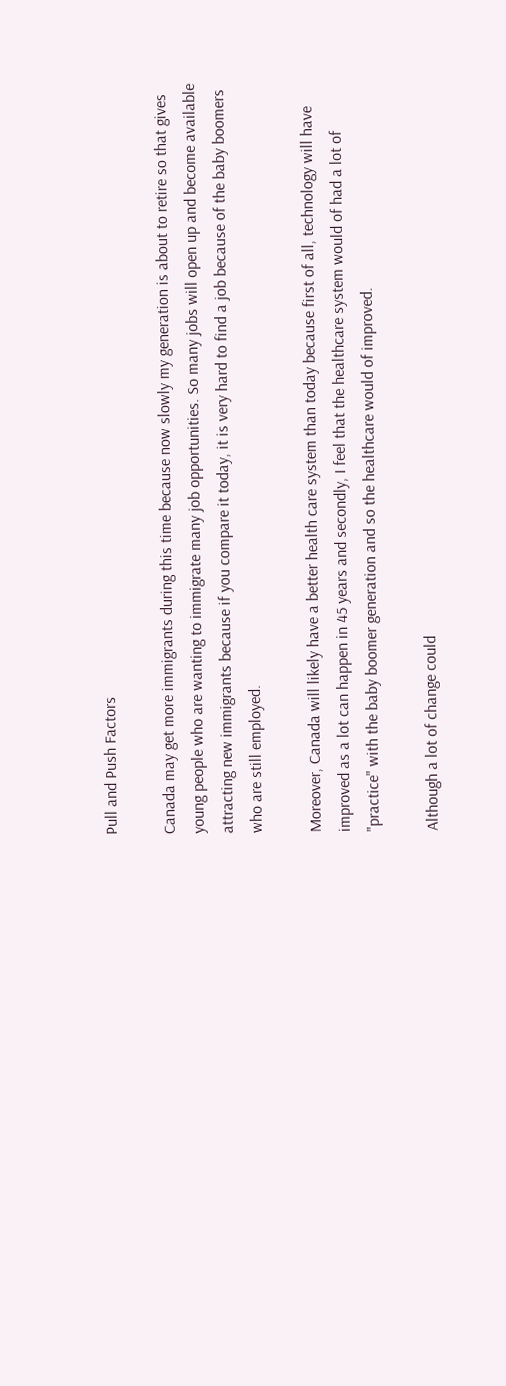Pull and Push Factors

Canada may get more immigrants during this time because now slowly my generation is about to retire so that gives young people who are wanting to immigrate many job opportunities. So many jobs will open up and become available attracting new immigrants because if you compare it today, it is very hard to find a job because of the baby boomers who are still employed.

Moreover, Canada will likely have a better health care system than today because first of all, technology will have improved as a lot can happen in 45 years and secondly, I feel that the healthcare system would of had a lot of "practice" with the baby boomer generation and so the healthcare would of improved.

Although a lot of change could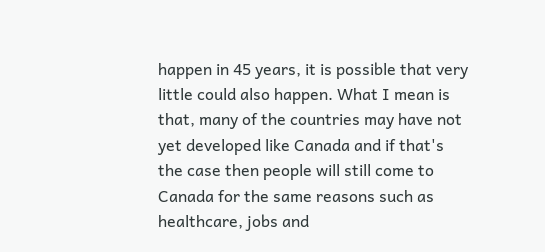happen in 45 years, it is possible that very little could also happen. What I mean is that, many of the countries may have not yet developed like Canada and if that's the case then people will still come to Canada for the same reasons such as healthcare, jobs and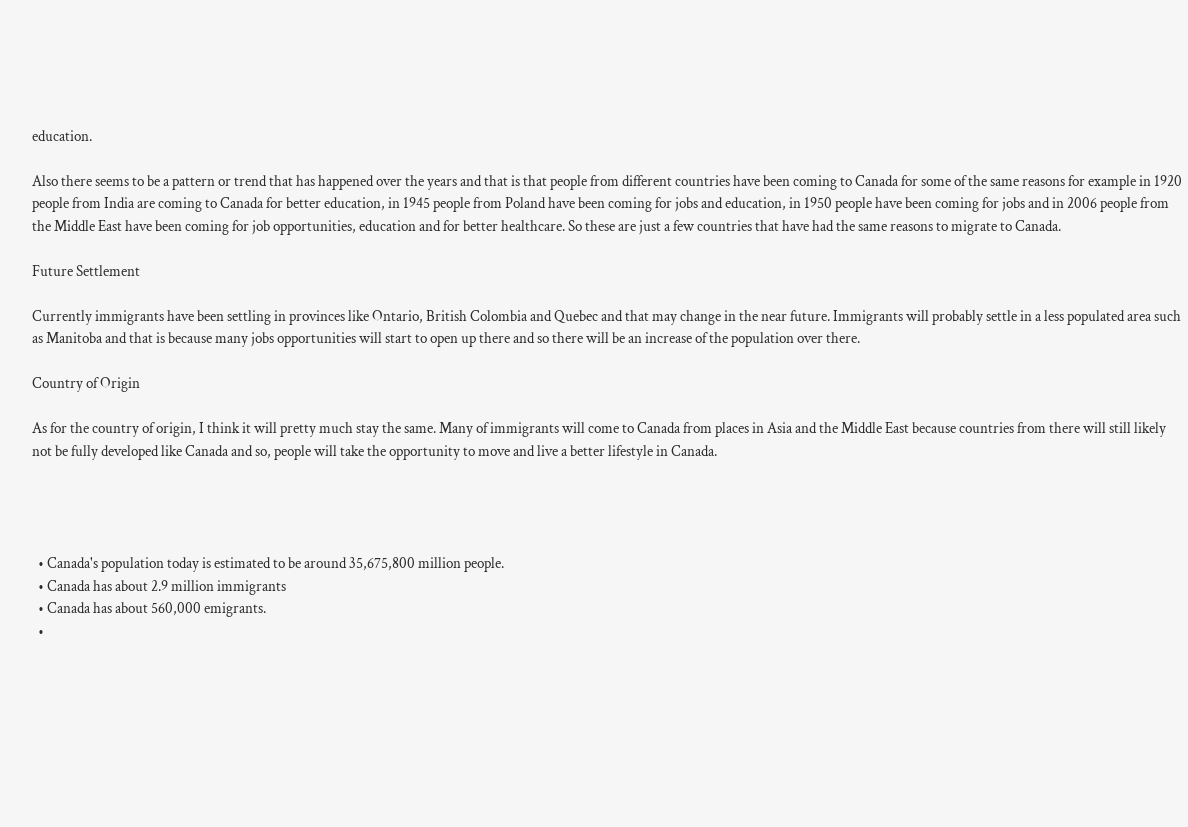education.

Also there seems to be a pattern or trend that has happened over the years and that is that people from different countries have been coming to Canada for some of the same reasons for example in 1920 people from India are coming to Canada for better education, in 1945 people from Poland have been coming for jobs and education, in 1950 people have been coming for jobs and in 2006 people from the Middle East have been coming for job opportunities, education and for better healthcare. So these are just a few countries that have had the same reasons to migrate to Canada.

Future Settlement

Currently immigrants have been settling in provinces like Ontario, British Colombia and Quebec and that may change in the near future. Immigrants will probably settle in a less populated area such as Manitoba and that is because many jobs opportunities will start to open up there and so there will be an increase of the population over there.

Country of Origin

As for the country of origin, I think it will pretty much stay the same. Many of immigrants will come to Canada from places in Asia and the Middle East because countries from there will still likely not be fully developed like Canada and so, people will take the opportunity to move and live a better lifestyle in Canada.




  • Canada's population today is estimated to be around 35,675,800 million people.
  • Canada has about 2.9 million immigrants
  • Canada has about 560,000 emigrants.
  •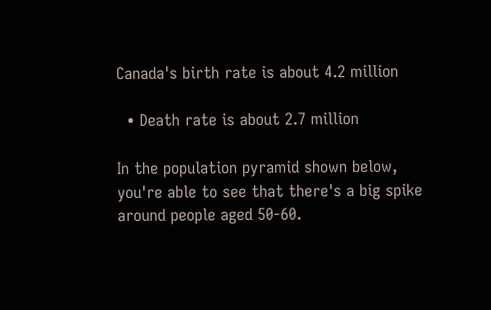Canada's birth rate is about 4.2 million

  • Death rate is about 2.7 million

In the population pyramid shown below, you're able to see that there's a big spike around people aged 50-60.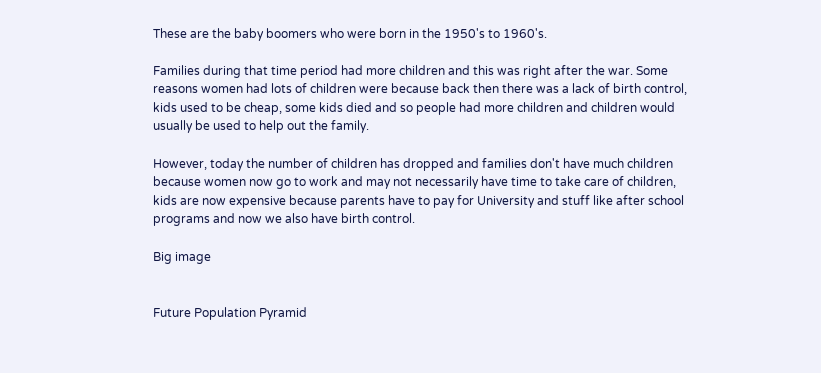These are the baby boomers who were born in the 1950's to 1960's.

Families during that time period had more children and this was right after the war. Some reasons women had lots of children were because back then there was a lack of birth control, kids used to be cheap, some kids died and so people had more children and children would usually be used to help out the family.

However, today the number of children has dropped and families don't have much children because women now go to work and may not necessarily have time to take care of children, kids are now expensive because parents have to pay for University and stuff like after school programs and now we also have birth control.

Big image


Future Population Pyramid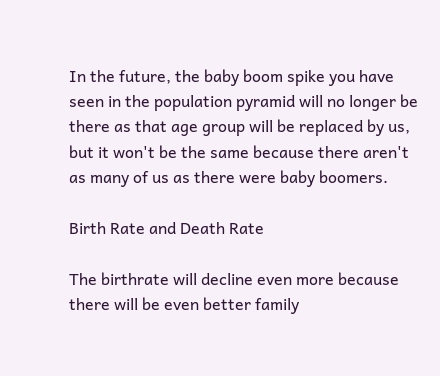In the future, the baby boom spike you have seen in the population pyramid will no longer be there as that age group will be replaced by us, but it won't be the same because there aren't as many of us as there were baby boomers.

Birth Rate and Death Rate

The birthrate will decline even more because there will be even better family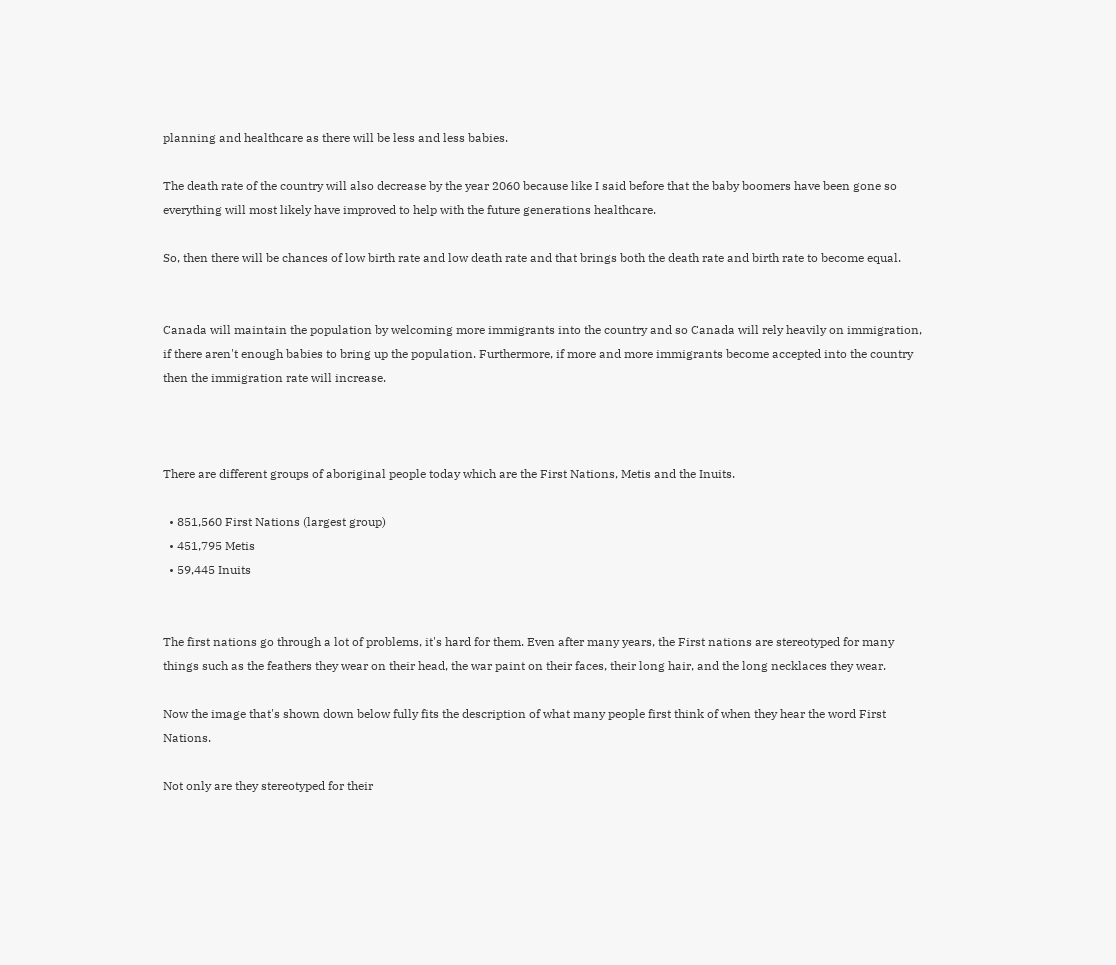planning and healthcare as there will be less and less babies.

The death rate of the country will also decrease by the year 2060 because like I said before that the baby boomers have been gone so everything will most likely have improved to help with the future generations healthcare.

So, then there will be chances of low birth rate and low death rate and that brings both the death rate and birth rate to become equal.


Canada will maintain the population by welcoming more immigrants into the country and so Canada will rely heavily on immigration, if there aren't enough babies to bring up the population. Furthermore, if more and more immigrants become accepted into the country then the immigration rate will increase.



There are different groups of aboriginal people today which are the First Nations, Metis and the Inuits.

  • 851,560 First Nations (largest group)
  • 451,795 Metis
  • 59,445 Inuits


The first nations go through a lot of problems, it's hard for them. Even after many years, the First nations are stereotyped for many things such as the feathers they wear on their head, the war paint on their faces, their long hair, and the long necklaces they wear.

Now the image that's shown down below fully fits the description of what many people first think of when they hear the word First Nations.

Not only are they stereotyped for their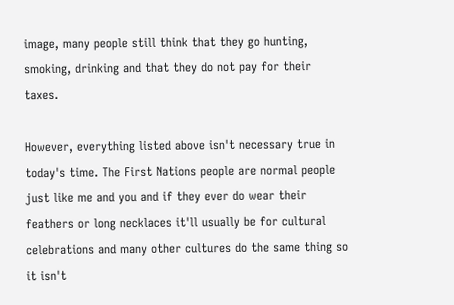image, many people still think that they go hunting, smoking, drinking and that they do not pay for their taxes.

However, everything listed above isn't necessary true in today's time. The First Nations people are normal people just like me and you and if they ever do wear their feathers or long necklaces it'll usually be for cultural celebrations and many other cultures do the same thing so it isn't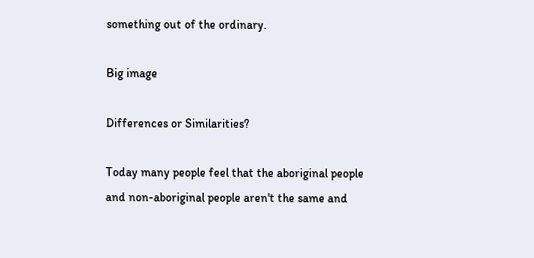something out of the ordinary.

Big image

Differences or Similarities?

Today many people feel that the aboriginal people and non-aboriginal people aren't the same and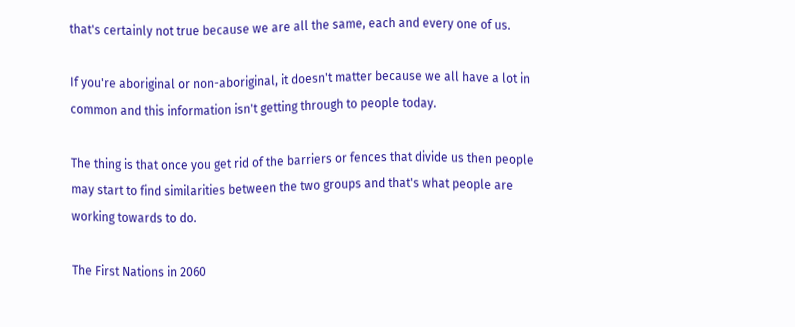that's certainly not true because we are all the same, each and every one of us.

If you're aboriginal or non-aboriginal, it doesn't matter because we all have a lot in common and this information isn't getting through to people today.

The thing is that once you get rid of the barriers or fences that divide us then people may start to find similarities between the two groups and that's what people are working towards to do.

The First Nations in 2060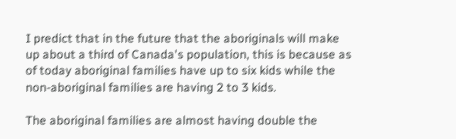I predict that in the future that the aboriginals will make up about a third of Canada's population, this is because as of today aboriginal families have up to six kids while the non-aboriginal families are having 2 to 3 kids.

The aboriginal families are almost having double the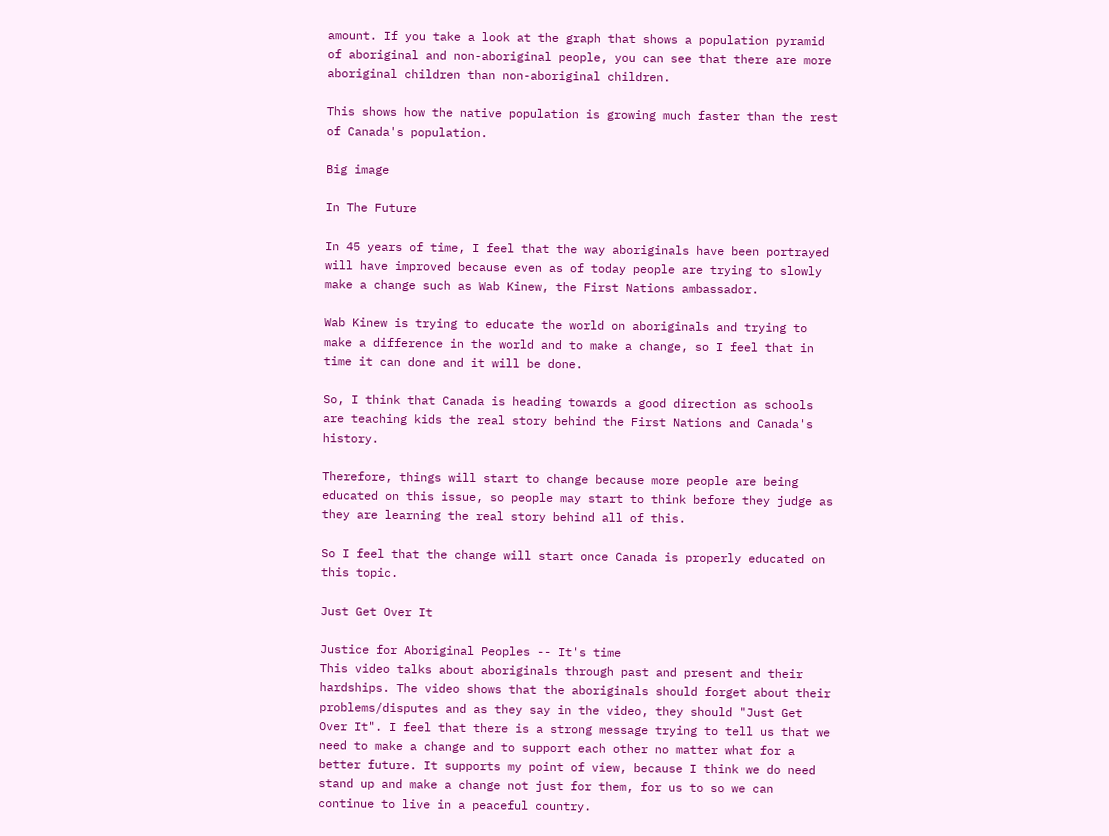amount. If you take a look at the graph that shows a population pyramid of aboriginal and non-aboriginal people, you can see that there are more aboriginal children than non-aboriginal children.

This shows how the native population is growing much faster than the rest of Canada's population.

Big image

In The Future

In 45 years of time, I feel that the way aboriginals have been portrayed will have improved because even as of today people are trying to slowly make a change such as Wab Kinew, the First Nations ambassador.

Wab Kinew is trying to educate the world on aboriginals and trying to make a difference in the world and to make a change, so I feel that in time it can done and it will be done.

So, I think that Canada is heading towards a good direction as schools are teaching kids the real story behind the First Nations and Canada's history.

Therefore, things will start to change because more people are being educated on this issue, so people may start to think before they judge as they are learning the real story behind all of this.

So I feel that the change will start once Canada is properly educated on this topic.

Just Get Over It

Justice for Aboriginal Peoples -- It's time
This video talks about aboriginals through past and present and their hardships. The video shows that the aboriginals should forget about their problems/disputes and as they say in the video, they should "Just Get Over It". I feel that there is a strong message trying to tell us that we need to make a change and to support each other no matter what for a better future. It supports my point of view, because I think we do need stand up and make a change not just for them, for us to so we can continue to live in a peaceful country.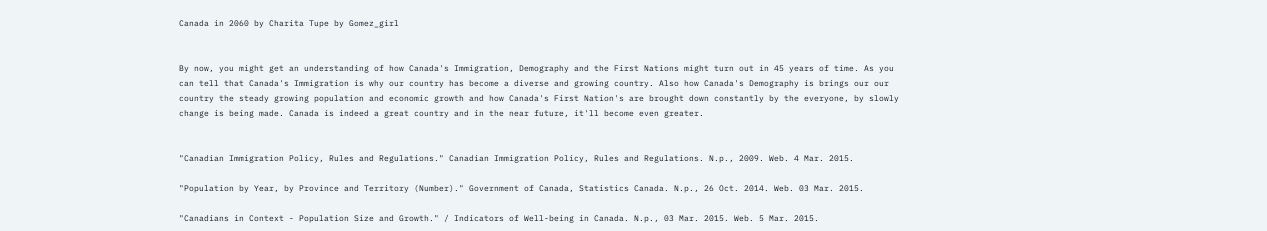Canada in 2060 by Charita Tupe by Gomez_girl


By now, you might get an understanding of how Canada's Immigration, Demography and the First Nations might turn out in 45 years of time. As you can tell that Canada's Immigration is why our country has become a diverse and growing country. Also how Canada's Demography is brings our our country the steady growing population and economic growth and how Canada's First Nation's are brought down constantly by the everyone, by slowly change is being made. Canada is indeed a great country and in the near future, it'll become even greater.


"Canadian Immigration Policy, Rules and Regulations." Canadian Immigration Policy, Rules and Regulations. N.p., 2009. Web. 4 Mar. 2015.

"Population by Year, by Province and Territory (Number)." Government of Canada, Statistics Canada. N.p., 26 Oct. 2014. Web. 03 Mar. 2015.

"Canadians in Context - Population Size and Growth." / Indicators of Well-being in Canada. N.p., 03 Mar. 2015. Web. 5 Mar. 2015.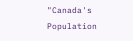"Canada's Population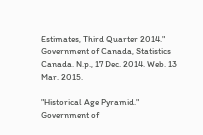Estimates, Third Quarter 2014." Government of Canada, Statistics Canada. N.p., 17 Dec. 2014. Web. 13 Mar. 2015.

"Historical Age Pyramid." Government of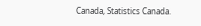Canada, Statistics Canada.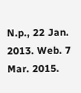N.p., 22 Jan. 2013. Web. 7 Mar. 2015.